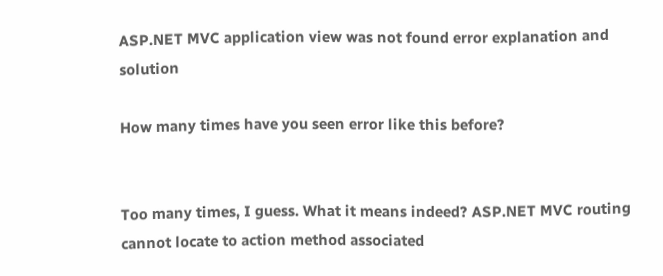ASP.NET MVC application view was not found error explanation and solution

How many times have you seen error like this before?


Too many times, I guess. What it means indeed? ASP.NET MVC routing cannot locate to action method associated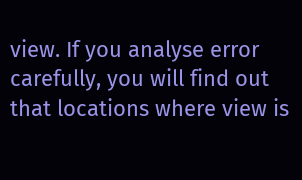view. If you analyse error carefully, you will find out that locations where view is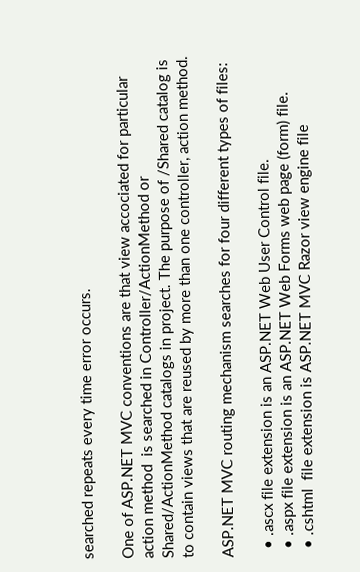searched repeats every time error occurs.

One of ASP.NET MVC conventions are that view accociated for particular action method  is searched in Controller/ActionMethod or Shared/ActionMethod catalogs in project. The purpose of /Shared catalog is to contain views that are reused by more than one controller, action method.

ASP.NET MVC routing mechanism searches for four different types of files:

  • .ascx file extension is an ASP.NET Web User Control file.
  • .aspx file extension is an ASP.NET Web Forms web page (form) file.
  • .cshtml  file extension is ASP.NET MVC Razor view engine file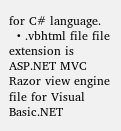for C# language.
  • .vbhtml file file extension is ASP.NET MVC Razor view engine file for Visual Basic.NET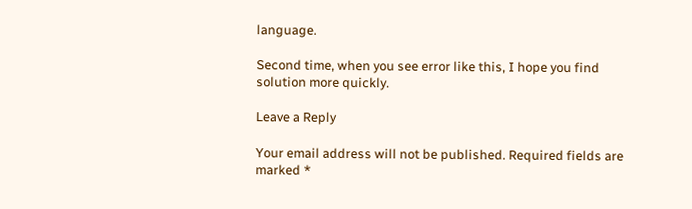language.

Second time, when you see error like this, I hope you find solution more quickly.

Leave a Reply

Your email address will not be published. Required fields are marked *